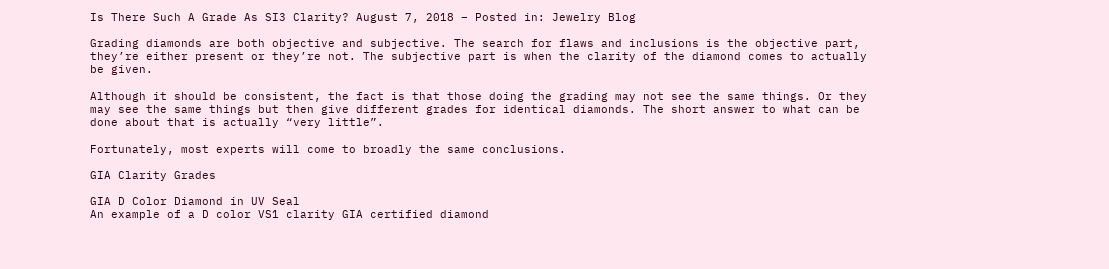Is There Such A Grade As SI3 Clarity? August 7, 2018 – Posted in: Jewelry Blog

Grading diamonds are both objective and subjective. The search for flaws and inclusions is the objective part, they’re either present or they’re not. The subjective part is when the clarity of the diamond comes to actually be given.

Although it should be consistent, the fact is that those doing the grading may not see the same things. Or they may see the same things but then give different grades for identical diamonds. The short answer to what can be done about that is actually “very little”.

Fortunately, most experts will come to broadly the same conclusions.

GIA Clarity Grades

GIA D Color Diamond in UV Seal
An example of a D color VS1 clarity GIA certified diamond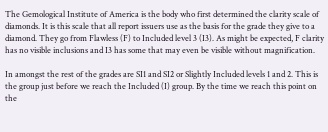The Gemological Institute of America is the body who first determined the clarity scale of diamonds. It is this scale that all report issuers use as the basis for the grade they give to a diamond. They go from Flawless (F) to Included level 3 (I3). As might be expected, F clarity has no visible inclusions and I3 has some that may even be visible without magnification.

In amongst the rest of the grades are SI1 and SI2 or Slightly Included levels 1 and 2. This is the group just before we reach the Included (I) group. By the time we reach this point on the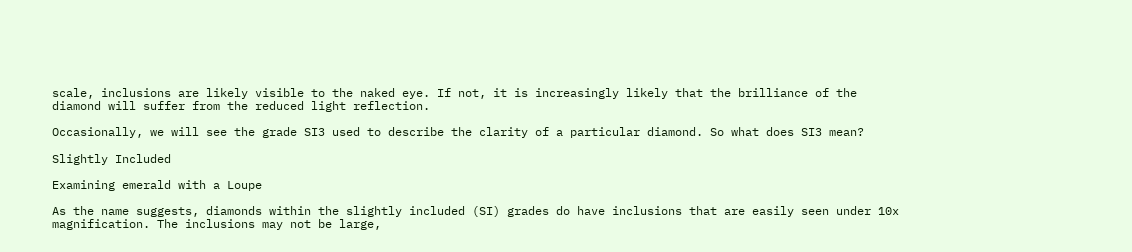scale, inclusions are likely visible to the naked eye. If not, it is increasingly likely that the brilliance of the diamond will suffer from the reduced light reflection.

Occasionally, we will see the grade SI3 used to describe the clarity of a particular diamond. So what does SI3 mean?

Slightly Included

Examining emerald with a Loupe

As the name suggests, diamonds within the slightly included (SI) grades do have inclusions that are easily seen under 10x magnification. The inclusions may not be large,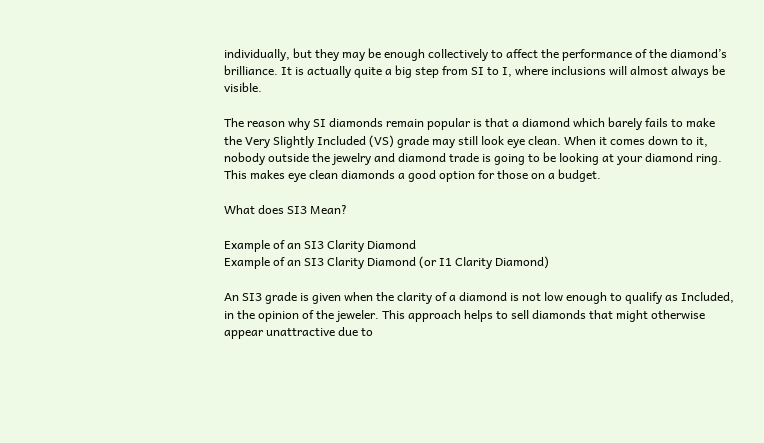individually, but they may be enough collectively to affect the performance of the diamond’s brilliance. It is actually quite a big step from SI to I, where inclusions will almost always be visible.

The reason why SI diamonds remain popular is that a diamond which barely fails to make the Very Slightly Included (VS) grade may still look eye clean. When it comes down to it, nobody outside the jewelry and diamond trade is going to be looking at your diamond ring. This makes eye clean diamonds a good option for those on a budget.

What does SI3 Mean?

Example of an SI3 Clarity Diamond
Example of an SI3 Clarity Diamond (or I1 Clarity Diamond)

An SI3 grade is given when the clarity of a diamond is not low enough to qualify as Included, in the opinion of the jeweler. This approach helps to sell diamonds that might otherwise appear unattractive due to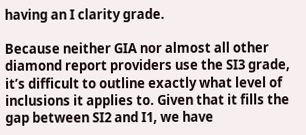having an I clarity grade.

Because neither GIA nor almost all other diamond report providers use the SI3 grade, it’s difficult to outline exactly what level of inclusions it applies to. Given that it fills the gap between SI2 and I1, we have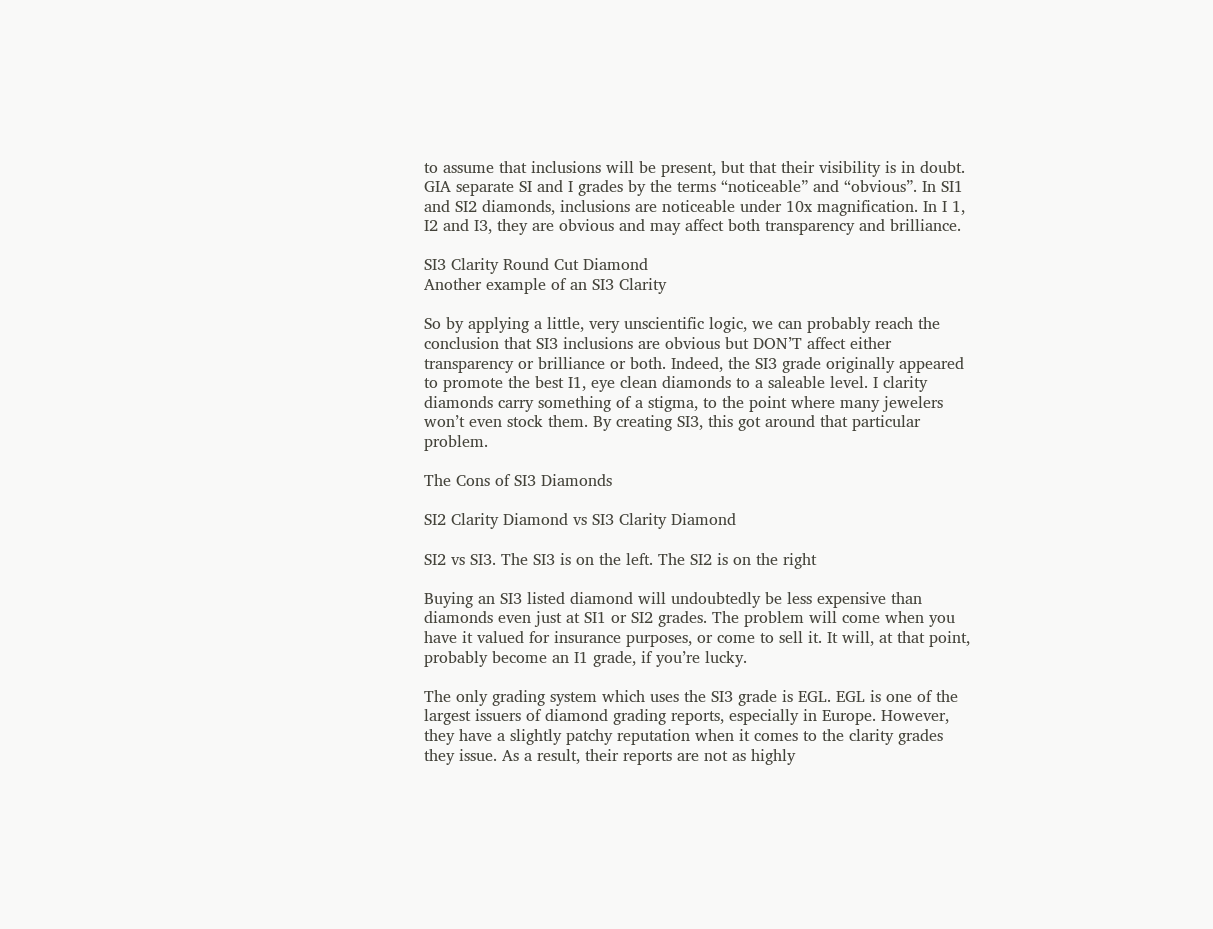to assume that inclusions will be present, but that their visibility is in doubt. GIA separate SI and I grades by the terms “noticeable” and “obvious”. In SI1 and SI2 diamonds, inclusions are noticeable under 10x magnification. In I 1, I2 and I3, they are obvious and may affect both transparency and brilliance.

SI3 Clarity Round Cut Diamond
Another example of an SI3 Clarity

So by applying a little, very unscientific logic, we can probably reach the conclusion that SI3 inclusions are obvious but DON’T affect either transparency or brilliance or both. Indeed, the SI3 grade originally appeared to promote the best I1, eye clean diamonds to a saleable level. I clarity diamonds carry something of a stigma, to the point where many jewelers won’t even stock them. By creating SI3, this got around that particular problem.

The Cons of SI3 Diamonds

SI2 Clarity Diamond vs SI3 Clarity Diamond

SI2 vs SI3. The SI3 is on the left. The SI2 is on the right

Buying an SI3 listed diamond will undoubtedly be less expensive than diamonds even just at SI1 or SI2 grades. The problem will come when you have it valued for insurance purposes, or come to sell it. It will, at that point, probably become an I1 grade, if you’re lucky.

The only grading system which uses the SI3 grade is EGL. EGL is one of the largest issuers of diamond grading reports, especially in Europe. However, they have a slightly patchy reputation when it comes to the clarity grades they issue. As a result, their reports are not as highly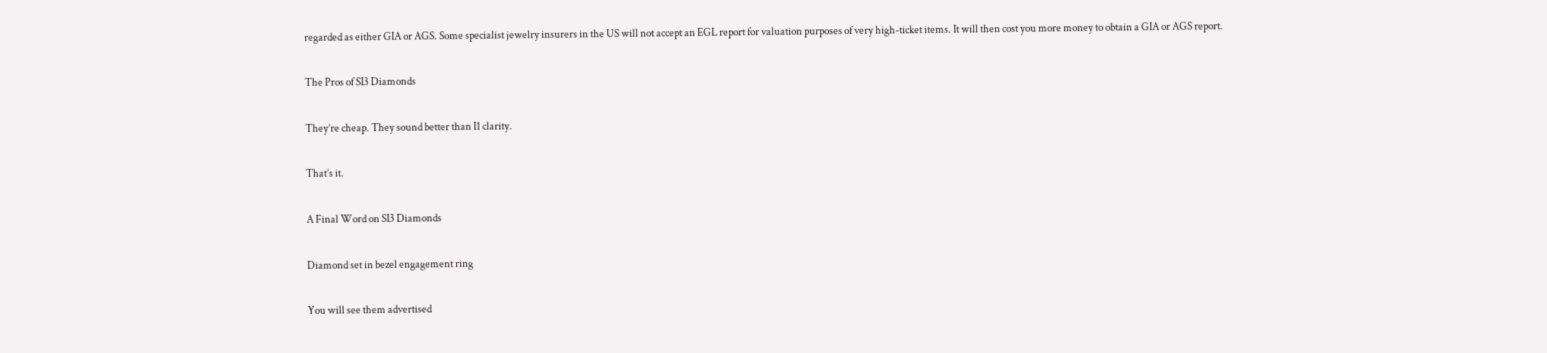regarded as either GIA or AGS. Some specialist jewelry insurers in the US will not accept an EGL report for valuation purposes of very high-ticket items. It will then cost you more money to obtain a GIA or AGS report.

The Pros of SI3 Diamonds

They’re cheap. They sound better than I1 clarity.

That’s it.

A Final Word on SI3 Diamonds

Diamond set in bezel engagement ring

You will see them advertised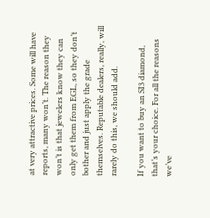at very attractive prices. Some will have reports, many won’t. The reason they won’t is that jewelers know they can only get them from EGL, so they don’t bother and just apply the grade themselves. Reputable dealers, really, will rarely do this, we should add.

If you want to buy an SI3 diamond, that’s your choice. For all the reasons we’ve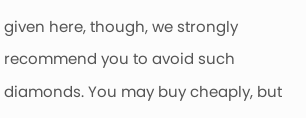given here, though, we strongly recommend you to avoid such diamonds. You may buy cheaply, but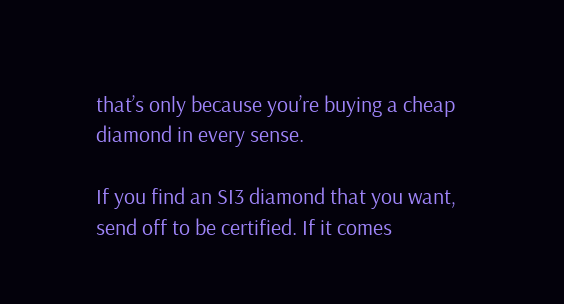that’s only because you’re buying a cheap diamond in every sense.

If you find an SI3 diamond that you want, send off to be certified. If it comes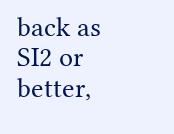back as SI2 or better,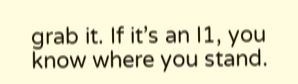grab it. If it’s an I1, you know where you stand.